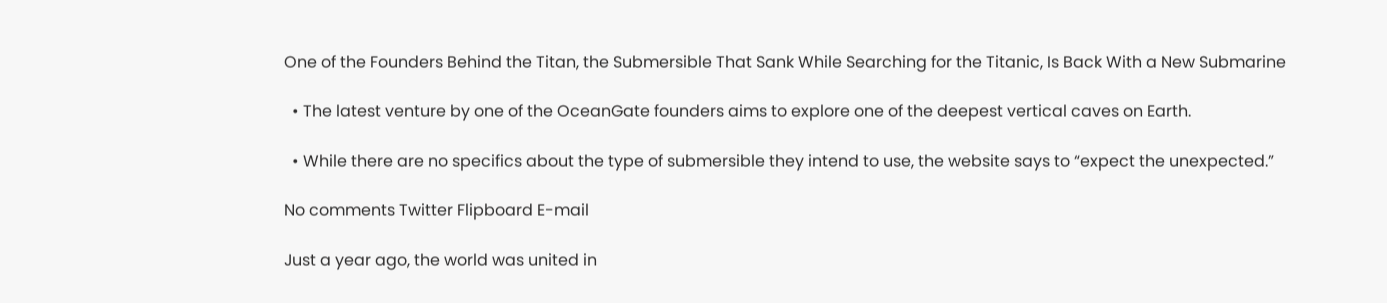One of the Founders Behind the Titan, the Submersible That Sank While Searching for the Titanic, Is Back With a New Submarine

  • The latest venture by one of the OceanGate founders aims to explore one of the deepest vertical caves on Earth.

  • While there are no specifics about the type of submersible they intend to use, the website says to “expect the unexpected.”

No comments Twitter Flipboard E-mail

Just a year ago, the world was united in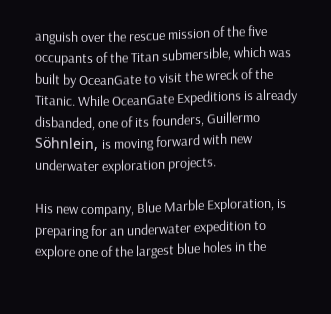anguish over the rescue mission of the five occupants of the Titan submersible, which was built by OceanGate to visit the wreck of the Titanic. While OceanGate Expeditions is already disbanded, one of its founders, Guillermo Söhnlein, is moving forward with new underwater exploration projects.

His new company, Blue Marble Exploration, is preparing for an underwater expedition to explore one of the largest blue holes in the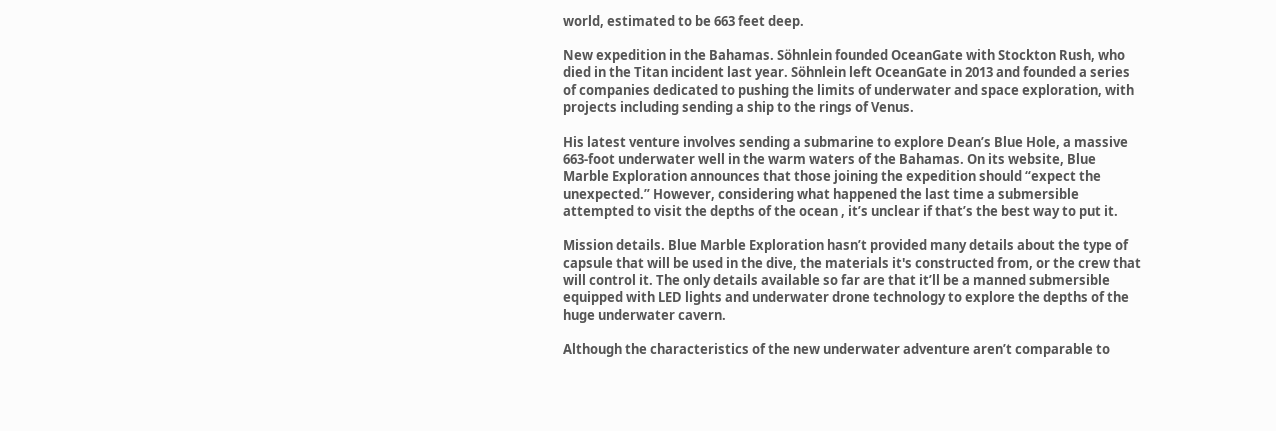world, estimated to be 663 feet deep.

New expedition in the Bahamas. Söhnlein founded OceanGate with Stockton Rush, who died in the Titan incident last year. Söhnlein left OceanGate in 2013 and founded a series of companies dedicated to pushing the limits of underwater and space exploration, with projects including sending a ship to the rings of Venus.

His latest venture involves sending a submarine to explore Dean’s Blue Hole, a massive 663-foot underwater well in the warm waters of the Bahamas. On its website, Blue Marble Exploration announces that those joining the expedition should “expect the unexpected.” However, considering what happened the last time a submersible attempted to visit the depths of the ocean , it’s unclear if that’s the best way to put it.

Mission details. Blue Marble Exploration hasn’t provided many details about the type of capsule that will be used in the dive, the materials it's constructed from, or the crew that will control it. The only details available so far are that it’ll be a manned submersible equipped with LED lights and underwater drone technology to explore the depths of the huge underwater cavern.

Although the characteristics of the new underwater adventure aren’t comparable to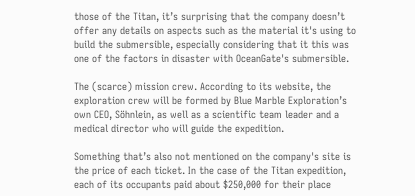those of the Titan, it’s surprising that the company doesn’t offer any details on aspects such as the material it's using to build the submersible, especially considering that it this was one of the factors in disaster with OceanGate's submersible.

The (scarce) mission crew. According to its website, the exploration crew will be formed by Blue Marble Exploration’s own CEO, Söhnlein, as well as a scientific team leader and a medical director who will guide the expedition.

Something that’s also not mentioned on the company's site is the price of each ticket. In the case of the Titan expedition, each of its occupants paid about $250,000 for their place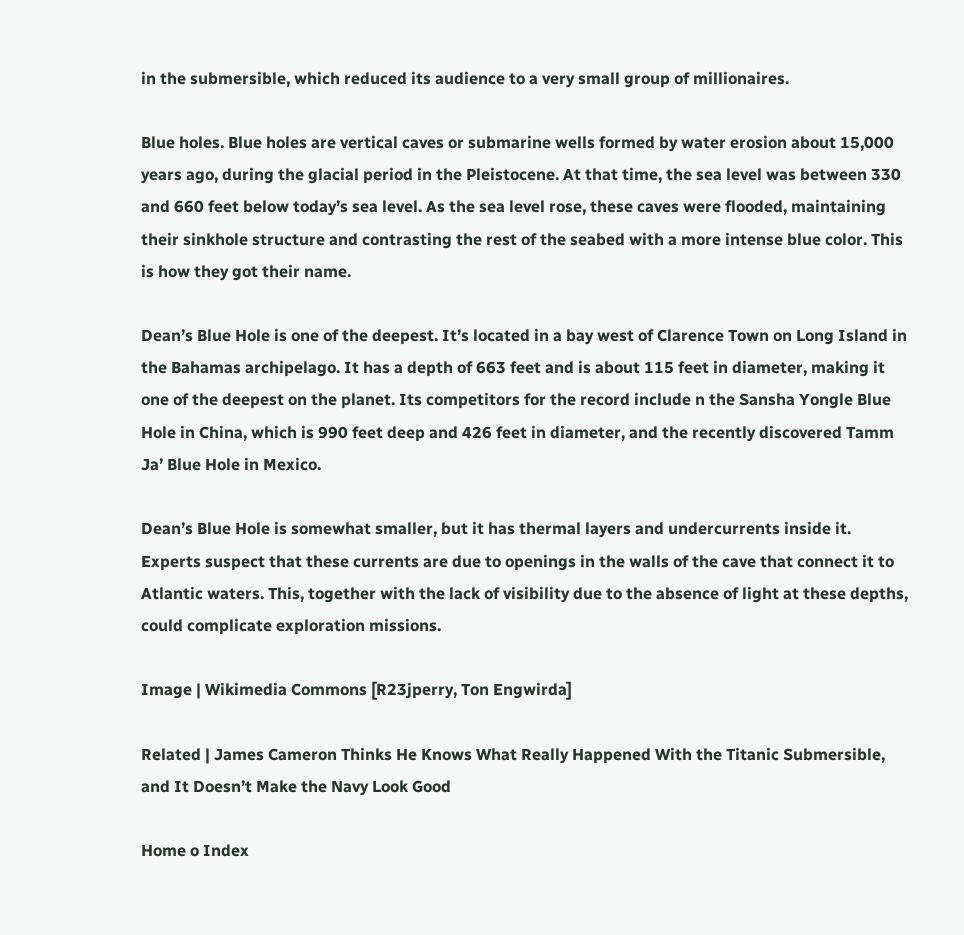in the submersible, which reduced its audience to a very small group of millionaires.

Blue holes. Blue holes are vertical caves or submarine wells formed by water erosion about 15,000 years ago, during the glacial period in the Pleistocene. At that time, the sea level was between 330 and 660 feet below today’s sea level. As the sea level rose, these caves were flooded, maintaining their sinkhole structure and contrasting the rest of the seabed with a more intense blue color. This is how they got their name.

Dean’s Blue Hole is one of the deepest. It’s located in a bay west of Clarence Town on Long Island in the Bahamas archipelago. It has a depth of 663 feet and is about 115 feet in diameter, making it one of the deepest on the planet. Its competitors for the record include n the Sansha Yongle Blue Hole in China, which is 990 feet deep and 426 feet in diameter, and the recently discovered Tamm Ja’ Blue Hole in Mexico.

Dean’s Blue Hole is somewhat smaller, but it has thermal layers and undercurrents inside it. Experts suspect that these currents are due to openings in the walls of the cave that connect it to Atlantic waters. This, together with the lack of visibility due to the absence of light at these depths, could complicate exploration missions.

Image | Wikimedia Commons [R23jperry, Ton Engwirda]

Related | James Cameron Thinks He Knows What Really Happened With the Titanic Submersible, and It Doesn’t Make the Navy Look Good

Home o Index